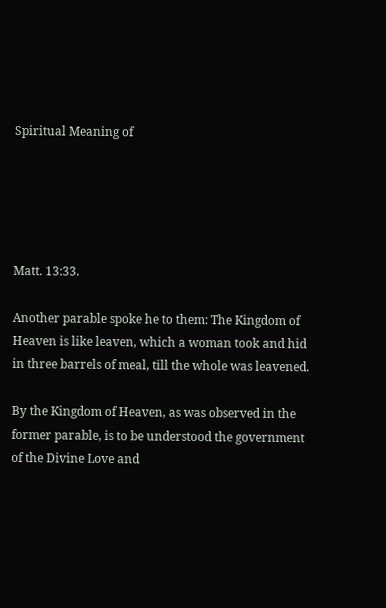Spiritual Meaning of





Matt. 13:33.

Another parable spoke he to them: The Kingdom of Heaven is like leaven, which a woman took and hid in three barrels of meal, till the whole was leavened.

By the Kingdom of Heaven, as was observed in the former parable, is to be understood the government of the Divine Love and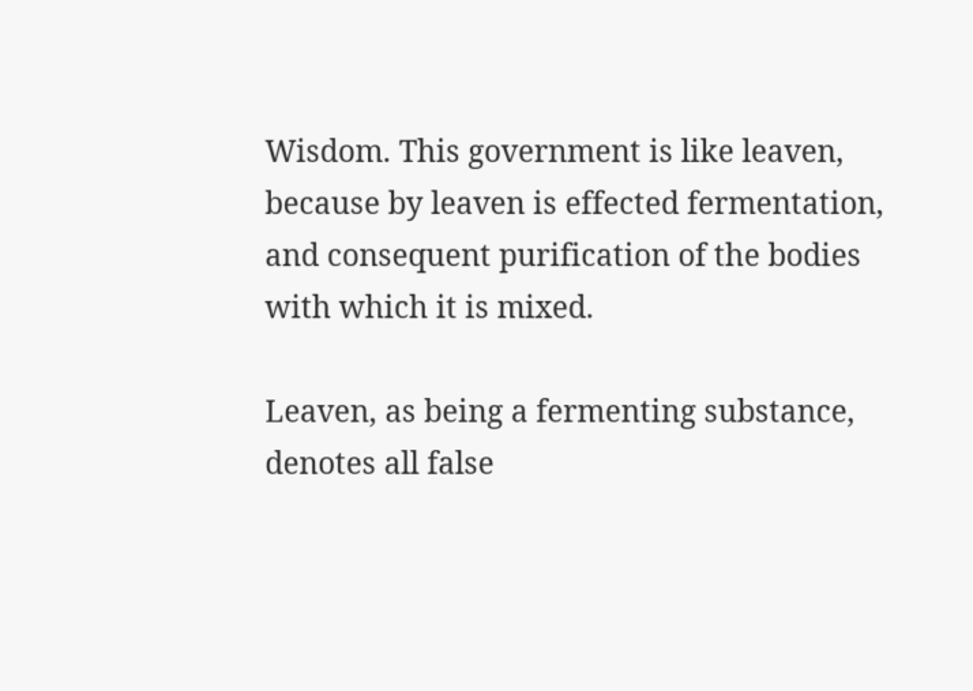Wisdom. This government is like leaven, because by leaven is effected fermentation, and consequent purification of the bodies with which it is mixed.

Leaven, as being a fermenting substance, denotes all false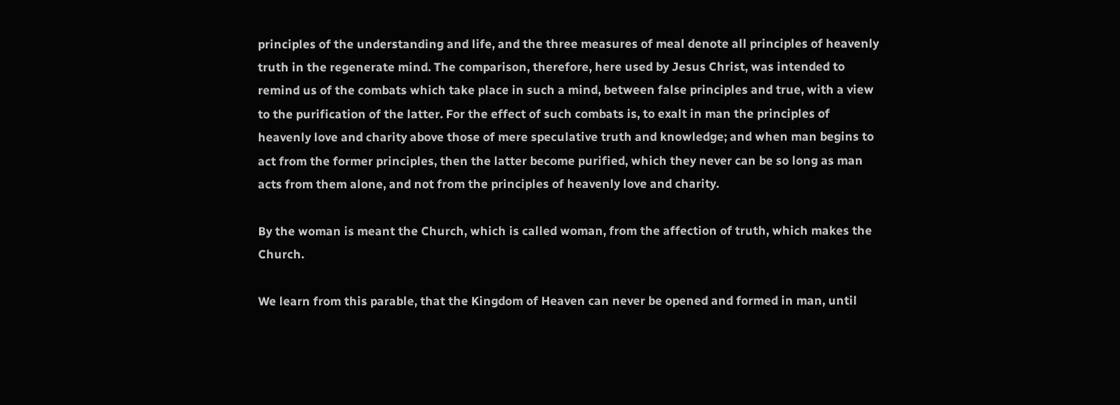principles of the understanding and life, and the three measures of meal denote all principles of heavenly truth in the regenerate mind. The comparison, therefore, here used by Jesus Christ, was intended to remind us of the combats which take place in such a mind, between false principles and true, with a view to the purification of the latter. For the effect of such combats is, to exalt in man the principles of heavenly love and charity above those of mere speculative truth and knowledge; and when man begins to act from the former principles, then the latter become purified, which they never can be so long as man acts from them alone, and not from the principles of heavenly love and charity.

By the woman is meant the Church, which is called woman, from the affection of truth, which makes the Church.

We learn from this parable, that the Kingdom of Heaven can never be opened and formed in man, until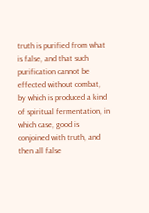truth is purified from what is false, and that such purification cannot be effected without combat, by which is produced a kind of spiritual fermentation, in which case, good is conjoined with truth, and then all false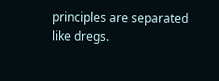principles are separated like dregs.